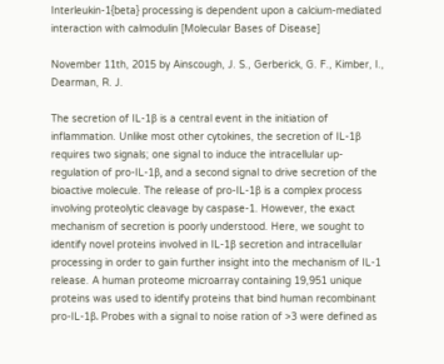Interleukin-1{beta} processing is dependent upon a calcium-mediated interaction with calmodulin [Molecular Bases of Disease]

November 11th, 2015 by Ainscough, J. S., Gerberick, G. F., Kimber, I., Dearman, R. J.

The secretion of IL-1β is a central event in the initiation of inflammation. Unlike most other cytokines, the secretion of IL-1β requires two signals; one signal to induce the intracellular up-regulation of pro-IL-1β, and a second signal to drive secretion of the bioactive molecule. The release of pro-IL-1β is a complex process involving proteolytic cleavage by caspase-1. However, the exact mechanism of secretion is poorly understood. Here, we sought to identify novel proteins involved in IL-1β secretion and intracellular processing in order to gain further insight into the mechanism of IL-1 release. A human proteome microarray containing 19,951 unique proteins was used to identify proteins that bind human recombinant pro-IL-1β. Probes with a signal to noise ration of >3 were defined as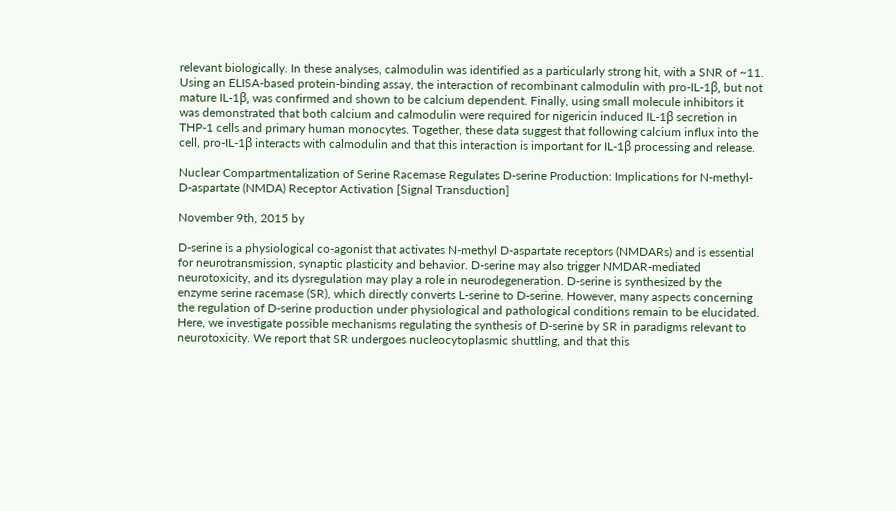relevant biologically. In these analyses, calmodulin was identified as a particularly strong hit, with a SNR of ~11. Using an ELISA-based protein-binding assay, the interaction of recombinant calmodulin with pro-IL-1β, but not mature IL-1β, was confirmed and shown to be calcium dependent. Finally, using small molecule inhibitors it was demonstrated that both calcium and calmodulin were required for nigericin induced IL-1β secretion in THP-1 cells and primary human monocytes. Together, these data suggest that following calcium influx into the cell, pro-IL-1β interacts with calmodulin and that this interaction is important for IL-1β processing and release.

Nuclear Compartmentalization of Serine Racemase Regulates D-serine Production: Implications for N-methyl-D-aspartate (NMDA) Receptor Activation [Signal Transduction]

November 9th, 2015 by

D-serine is a physiological co-agonist that activates N-methyl D-aspartate receptors (NMDARs) and is essential for neurotransmission, synaptic plasticity and behavior. D-serine may also trigger NMDAR-mediated neurotoxicity, and its dysregulation may play a role in neurodegeneration. D-serine is synthesized by the enzyme serine racemase (SR), which directly converts L-serine to D-serine. However, many aspects concerning the regulation of D-serine production under physiological and pathological conditions remain to be elucidated. Here, we investigate possible mechanisms regulating the synthesis of D-serine by SR in paradigms relevant to neurotoxicity. We report that SR undergoes nucleocytoplasmic shuttling, and that this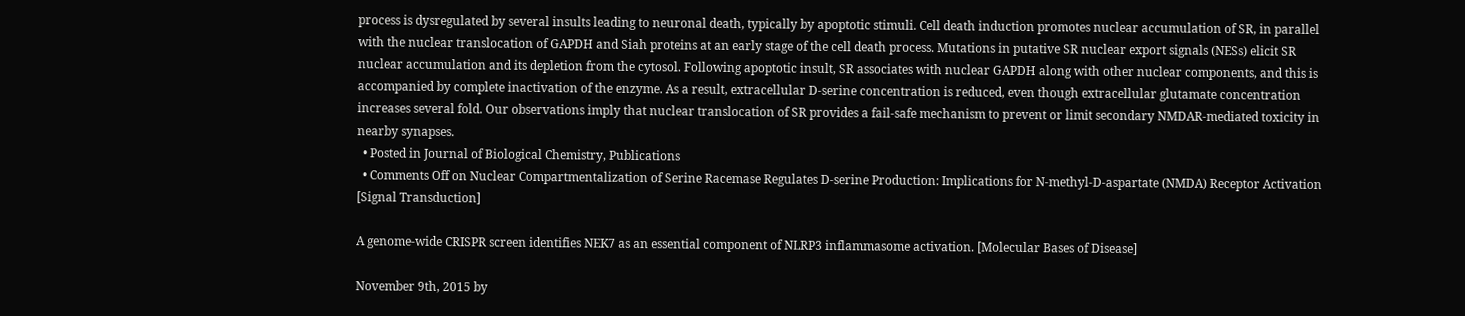process is dysregulated by several insults leading to neuronal death, typically by apoptotic stimuli. Cell death induction promotes nuclear accumulation of SR, in parallel with the nuclear translocation of GAPDH and Siah proteins at an early stage of the cell death process. Mutations in putative SR nuclear export signals (NESs) elicit SR nuclear accumulation and its depletion from the cytosol. Following apoptotic insult, SR associates with nuclear GAPDH along with other nuclear components, and this is accompanied by complete inactivation of the enzyme. As a result, extracellular D-serine concentration is reduced, even though extracellular glutamate concentration increases several fold. Our observations imply that nuclear translocation of SR provides a fail-safe mechanism to prevent or limit secondary NMDAR-mediated toxicity in nearby synapses.
  • Posted in Journal of Biological Chemistry, Publications
  • Comments Off on Nuclear Compartmentalization of Serine Racemase Regulates D-serine Production: Implications for N-methyl-D-aspartate (NMDA) Receptor Activation [Signal Transduction]

A genome-wide CRISPR screen identifies NEK7 as an essential component of NLRP3 inflammasome activation. [Molecular Bases of Disease]

November 9th, 2015 by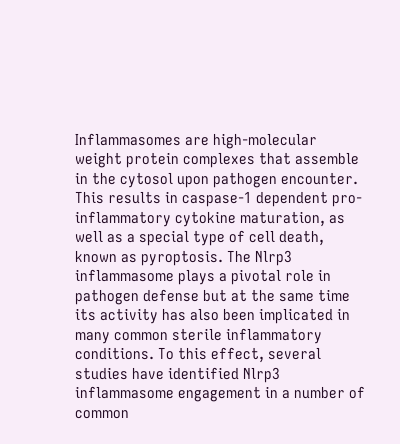Inflammasomes are high-molecular weight protein complexes that assemble in the cytosol upon pathogen encounter. This results in caspase-1 dependent pro-inflammatory cytokine maturation, as well as a special type of cell death, known as pyroptosis. The Nlrp3 inflammasome plays a pivotal role in pathogen defense but at the same time its activity has also been implicated in many common sterile inflammatory conditions. To this effect, several studies have identified Nlrp3 inflammasome engagement in a number of common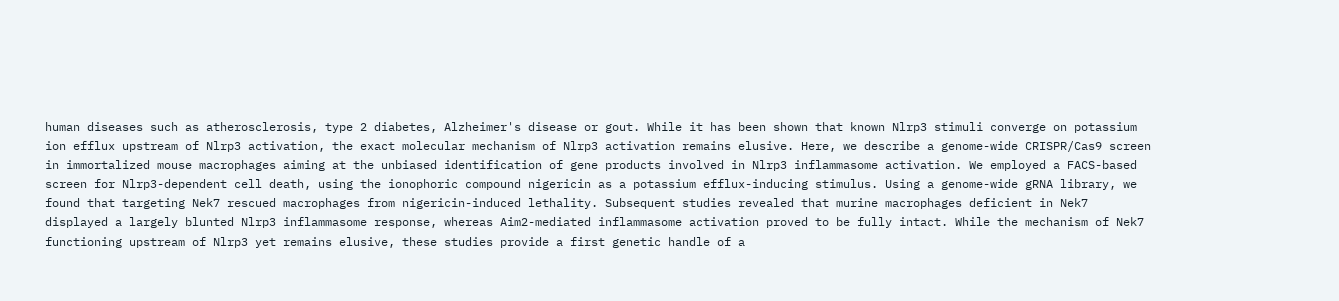human diseases such as atherosclerosis, type 2 diabetes, Alzheimer's disease or gout. While it has been shown that known Nlrp3 stimuli converge on potassium ion efflux upstream of Nlrp3 activation, the exact molecular mechanism of Nlrp3 activation remains elusive. Here, we describe a genome-wide CRISPR/Cas9 screen in immortalized mouse macrophages aiming at the unbiased identification of gene products involved in Nlrp3 inflammasome activation. We employed a FACS-based screen for Nlrp3-dependent cell death, using the ionophoric compound nigericin as a potassium efflux-inducing stimulus. Using a genome-wide gRNA library, we found that targeting Nek7 rescued macrophages from nigericin-induced lethality. Subsequent studies revealed that murine macrophages deficient in Nek7 displayed a largely blunted Nlrp3 inflammasome response, whereas Aim2-mediated inflammasome activation proved to be fully intact. While the mechanism of Nek7 functioning upstream of Nlrp3 yet remains elusive, these studies provide a first genetic handle of a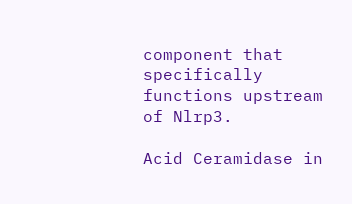component that specifically functions upstream of Nlrp3.

Acid Ceramidase in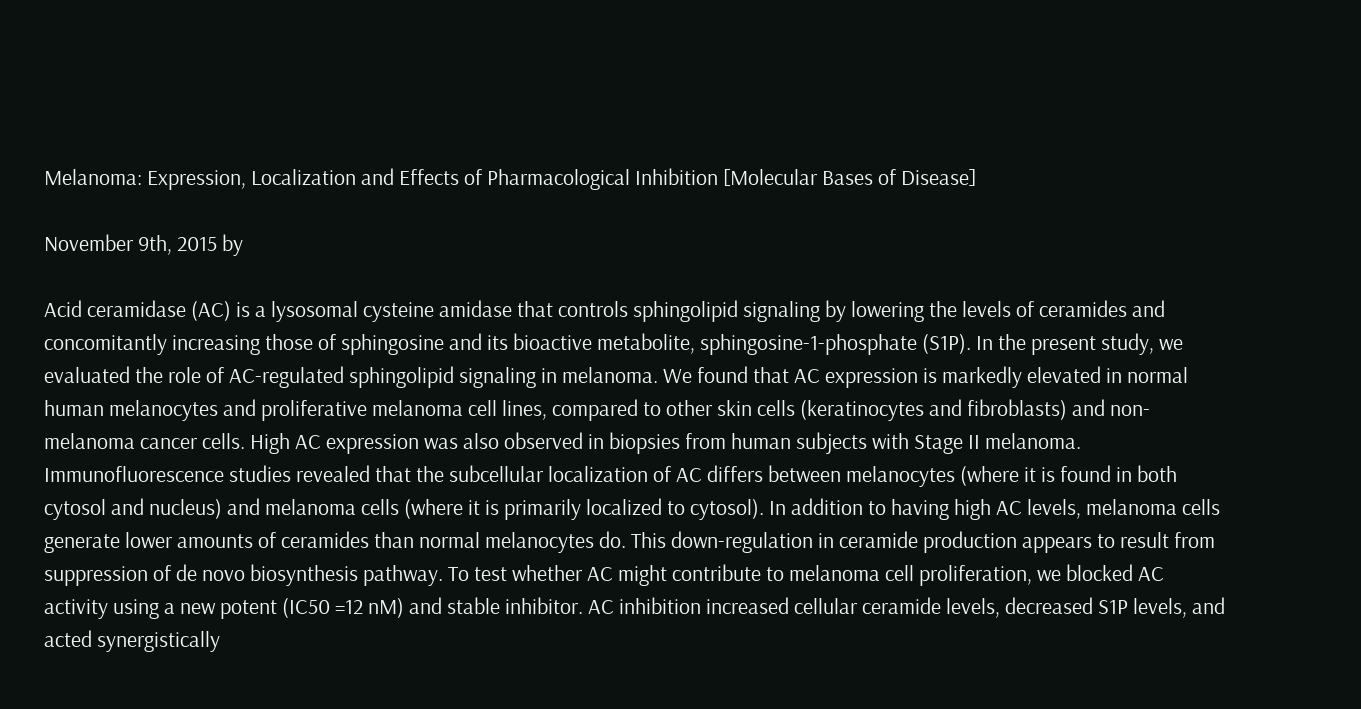Melanoma: Expression, Localization and Effects of Pharmacological Inhibition [Molecular Bases of Disease]

November 9th, 2015 by

Acid ceramidase (AC) is a lysosomal cysteine amidase that controls sphingolipid signaling by lowering the levels of ceramides and concomitantly increasing those of sphingosine and its bioactive metabolite, sphingosine-1-phosphate (S1P). In the present study, we evaluated the role of AC-regulated sphingolipid signaling in melanoma. We found that AC expression is markedly elevated in normal human melanocytes and proliferative melanoma cell lines, compared to other skin cells (keratinocytes and fibroblasts) and non-melanoma cancer cells. High AC expression was also observed in biopsies from human subjects with Stage II melanoma. Immunofluorescence studies revealed that the subcellular localization of AC differs between melanocytes (where it is found in both cytosol and nucleus) and melanoma cells (where it is primarily localized to cytosol). In addition to having high AC levels, melanoma cells generate lower amounts of ceramides than normal melanocytes do. This down-regulation in ceramide production appears to result from suppression of de novo biosynthesis pathway. To test whether AC might contribute to melanoma cell proliferation, we blocked AC activity using a new potent (IC50 =12 nM) and stable inhibitor. AC inhibition increased cellular ceramide levels, decreased S1P levels, and acted synergistically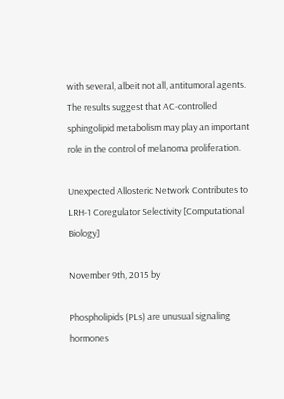with several, albeit not all, antitumoral agents. The results suggest that AC-controlled sphingolipid metabolism may play an important role in the control of melanoma proliferation.

Unexpected Allosteric Network Contributes to LRH-1 Coregulator Selectivity [Computational Biology]

November 9th, 2015 by

Phospholipids (PLs) are unusual signaling hormones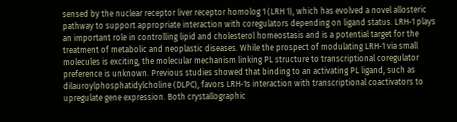sensed by the nuclear receptor liver receptor homolog 1 (LRH 1), which has evolved a novel allosteric pathway to support appropriate interaction with coregulators depending on ligand status. LRH-1 plays an important role in controlling lipid and cholesterol homeostasis and is a potential target for the treatment of metabolic and neoplastic diseases. While the prospect of modulating LRH-1 via small molecules is exciting, the molecular mechanism linking PL structure to transcriptional coregulator preference is unknown. Previous studies showed that binding to an activating PL ligand, such as dilauroylphosphatidylcholine (DLPC), favors LRH-1s interaction with transcriptional coactivators to upregulate gene expression. Both crystallographic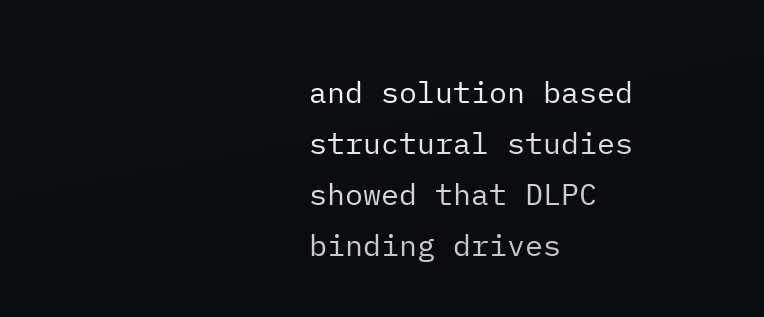and solution based structural studies showed that DLPC binding drives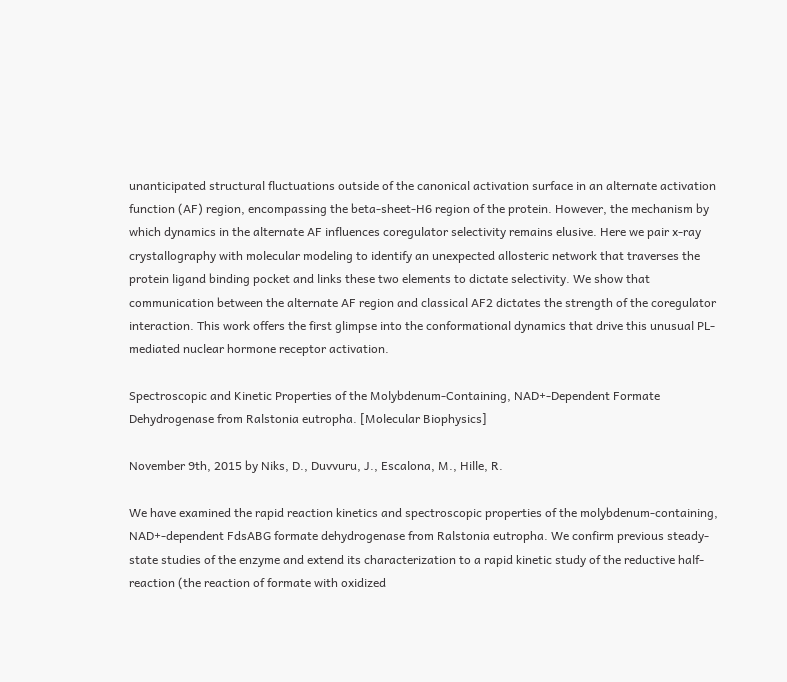unanticipated structural fluctuations outside of the canonical activation surface in an alternate activation function (AF) region, encompassing the beta-sheet-H6 region of the protein. However, the mechanism by which dynamics in the alternate AF influences coregulator selectivity remains elusive. Here we pair x-ray crystallography with molecular modeling to identify an unexpected allosteric network that traverses the protein ligand binding pocket and links these two elements to dictate selectivity. We show that communication between the alternate AF region and classical AF2 dictates the strength of the coregulator interaction. This work offers the first glimpse into the conformational dynamics that drive this unusual PL-mediated nuclear hormone receptor activation.

Spectroscopic and Kinetic Properties of the Molybdenum-Containing, NAD+-Dependent Formate Dehydrogenase from Ralstonia eutropha. [Molecular Biophysics]

November 9th, 2015 by Niks, D., Duvvuru, J., Escalona, M., Hille, R.

We have examined the rapid reaction kinetics and spectroscopic properties of the molybdenum-containing, NAD+-dependent FdsABG formate dehydrogenase from Ralstonia eutropha. We confirm previous steady-state studies of the enzyme and extend its characterization to a rapid kinetic study of the reductive half-reaction (the reaction of formate with oxidized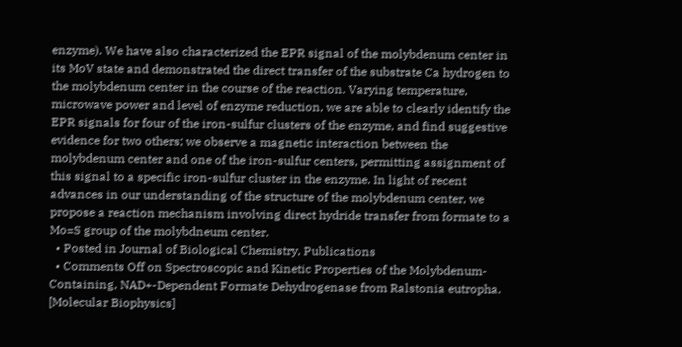enzyme). We have also characterized the EPR signal of the molybdenum center in its MoV state and demonstrated the direct transfer of the substrate Ca hydrogen to the molybdenum center in the course of the reaction. Varying temperature, microwave power and level of enzyme reduction, we are able to clearly identify the EPR signals for four of the iron-sulfur clusters of the enzyme, and find suggestive evidence for two others; we observe a magnetic interaction between the molybdenum center and one of the iron-sulfur centers, permitting assignment of this signal to a specific iron-sulfur cluster in the enzyme. In light of recent advances in our understanding of the structure of the molybdenum center, we propose a reaction mechanism involving direct hydride transfer from formate to a Mo=S group of the molybdneum center.
  • Posted in Journal of Biological Chemistry, Publications
  • Comments Off on Spectroscopic and Kinetic Properties of the Molybdenum-Containing, NAD+-Dependent Formate Dehydrogenase from Ralstonia eutropha. [Molecular Biophysics]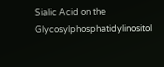Sialic Acid on the Glycosylphosphatidylinositol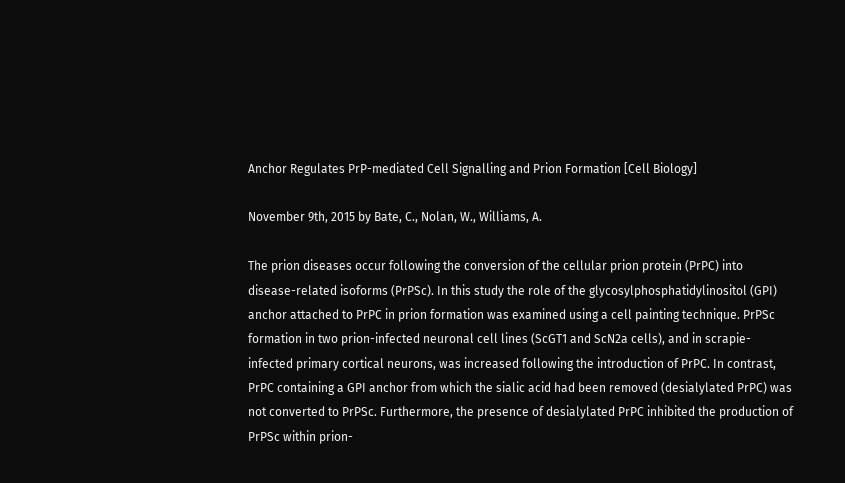Anchor Regulates PrP-mediated Cell Signalling and Prion Formation [Cell Biology]

November 9th, 2015 by Bate, C., Nolan, W., Williams, A.

The prion diseases occur following the conversion of the cellular prion protein (PrPC) into disease-related isoforms (PrPSc). In this study the role of the glycosylphosphatidylinositol (GPI) anchor attached to PrPC in prion formation was examined using a cell painting technique. PrPSc formation in two prion-infected neuronal cell lines (ScGT1 and ScN2a cells), and in scrapie-infected primary cortical neurons, was increased following the introduction of PrPC. In contrast, PrPC containing a GPI anchor from which the sialic acid had been removed (desialylated PrPC) was not converted to PrPSc. Furthermore, the presence of desialylated PrPC inhibited the production of PrPSc within prion-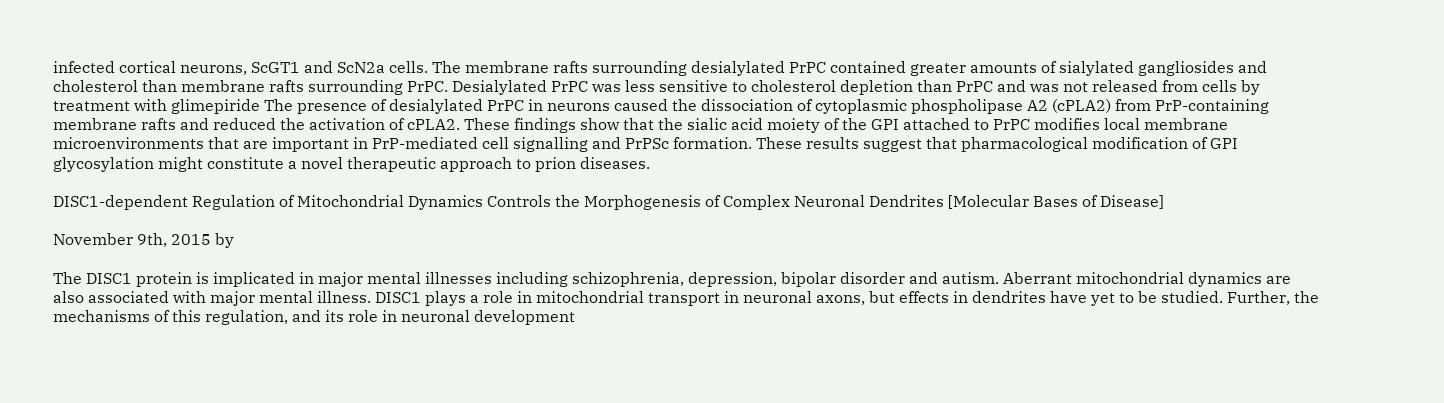infected cortical neurons, ScGT1 and ScN2a cells. The membrane rafts surrounding desialylated PrPC contained greater amounts of sialylated gangliosides and cholesterol than membrane rafts surrounding PrPC. Desialylated PrPC was less sensitive to cholesterol depletion than PrPC and was not released from cells by treatment with glimepiride The presence of desialylated PrPC in neurons caused the dissociation of cytoplasmic phospholipase A2 (cPLA2) from PrP-containing membrane rafts and reduced the activation of cPLA2. These findings show that the sialic acid moiety of the GPI attached to PrPC modifies local membrane microenvironments that are important in PrP-mediated cell signalling and PrPSc formation. These results suggest that pharmacological modification of GPI glycosylation might constitute a novel therapeutic approach to prion diseases.

DISC1-dependent Regulation of Mitochondrial Dynamics Controls the Morphogenesis of Complex Neuronal Dendrites [Molecular Bases of Disease]

November 9th, 2015 by

The DISC1 protein is implicated in major mental illnesses including schizophrenia, depression, bipolar disorder and autism. Aberrant mitochondrial dynamics are also associated with major mental illness. DISC1 plays a role in mitochondrial transport in neuronal axons, but effects in dendrites have yet to be studied. Further, the mechanisms of this regulation, and its role in neuronal development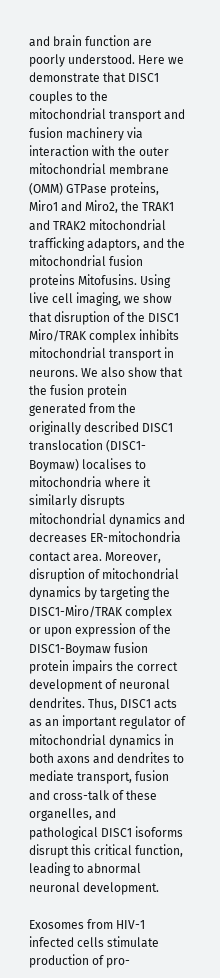and brain function are poorly understood. Here we demonstrate that DISC1 couples to the mitochondrial transport and fusion machinery via interaction with the outer mitochondrial membrane (OMM) GTPase proteins, Miro1 and Miro2, the TRAK1 and TRAK2 mitochondrial trafficking adaptors, and the mitochondrial fusion proteins Mitofusins. Using live cell imaging, we show that disruption of the DISC1 Miro/TRAK complex inhibits mitochondrial transport in neurons. We also show that the fusion protein generated from the originally described DISC1 translocation (DISC1-Boymaw) localises to mitochondria where it similarly disrupts mitochondrial dynamics and decreases ER-mitochondria contact area. Moreover, disruption of mitochondrial dynamics by targeting the DISC1-Miro/TRAK complex or upon expression of the DISC1-Boymaw fusion protein impairs the correct development of neuronal dendrites. Thus, DISC1 acts as an important regulator of mitochondrial dynamics in both axons and dendrites to mediate transport, fusion and cross-talk of these organelles, and pathological DISC1 isoforms disrupt this critical function, leading to abnormal neuronal development.

Exosomes from HIV-1 infected cells stimulate production of pro-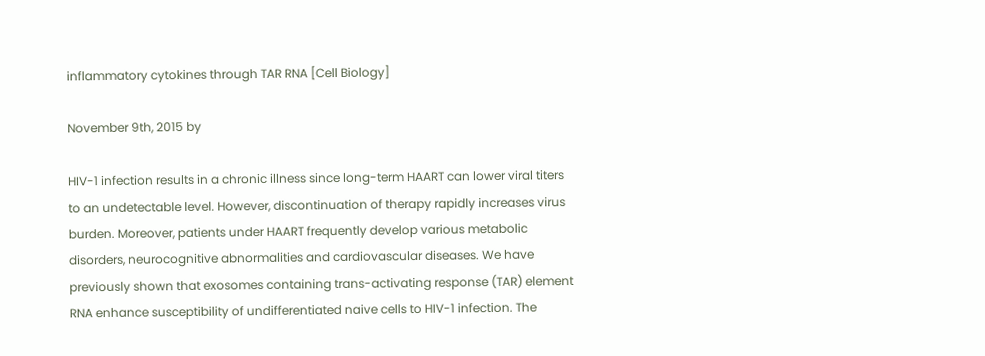inflammatory cytokines through TAR RNA [Cell Biology]

November 9th, 2015 by

HIV-1 infection results in a chronic illness since long-term HAART can lower viral titers to an undetectable level. However, discontinuation of therapy rapidly increases virus burden. Moreover, patients under HAART frequently develop various metabolic disorders, neurocognitive abnormalities and cardiovascular diseases. We have previously shown that exosomes containing trans-activating response (TAR) element RNA enhance susceptibility of undifferentiated naive cells to HIV-1 infection. The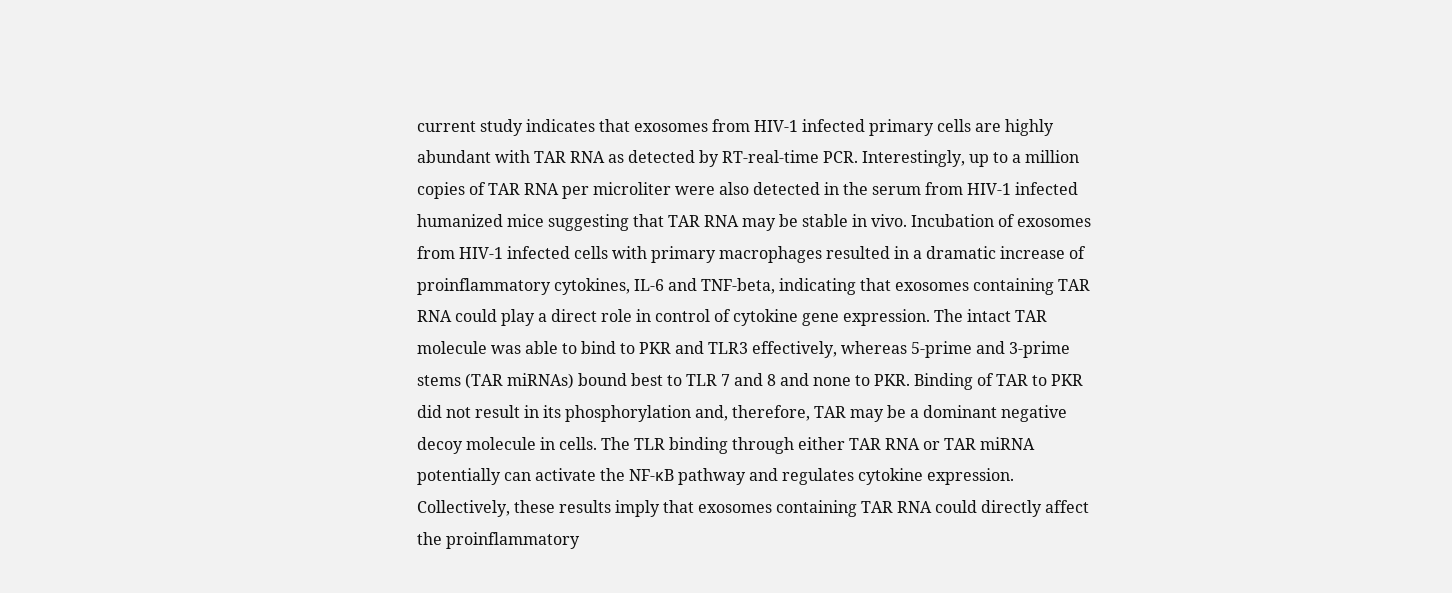current study indicates that exosomes from HIV-1 infected primary cells are highly abundant with TAR RNA as detected by RT-real-time PCR. Interestingly, up to a million copies of TAR RNA per microliter were also detected in the serum from HIV-1 infected humanized mice suggesting that TAR RNA may be stable in vivo. Incubation of exosomes from HIV-1 infected cells with primary macrophages resulted in a dramatic increase of proinflammatory cytokines, IL-6 and TNF-beta, indicating that exosomes containing TAR RNA could play a direct role in control of cytokine gene expression. The intact TAR molecule was able to bind to PKR and TLR3 effectively, whereas 5-prime and 3-prime stems (TAR miRNAs) bound best to TLR 7 and 8 and none to PKR. Binding of TAR to PKR did not result in its phosphorylation and, therefore, TAR may be a dominant negative decoy molecule in cells. The TLR binding through either TAR RNA or TAR miRNA potentially can activate the NF-κB pathway and regulates cytokine expression. Collectively, these results imply that exosomes containing TAR RNA could directly affect the proinflammatory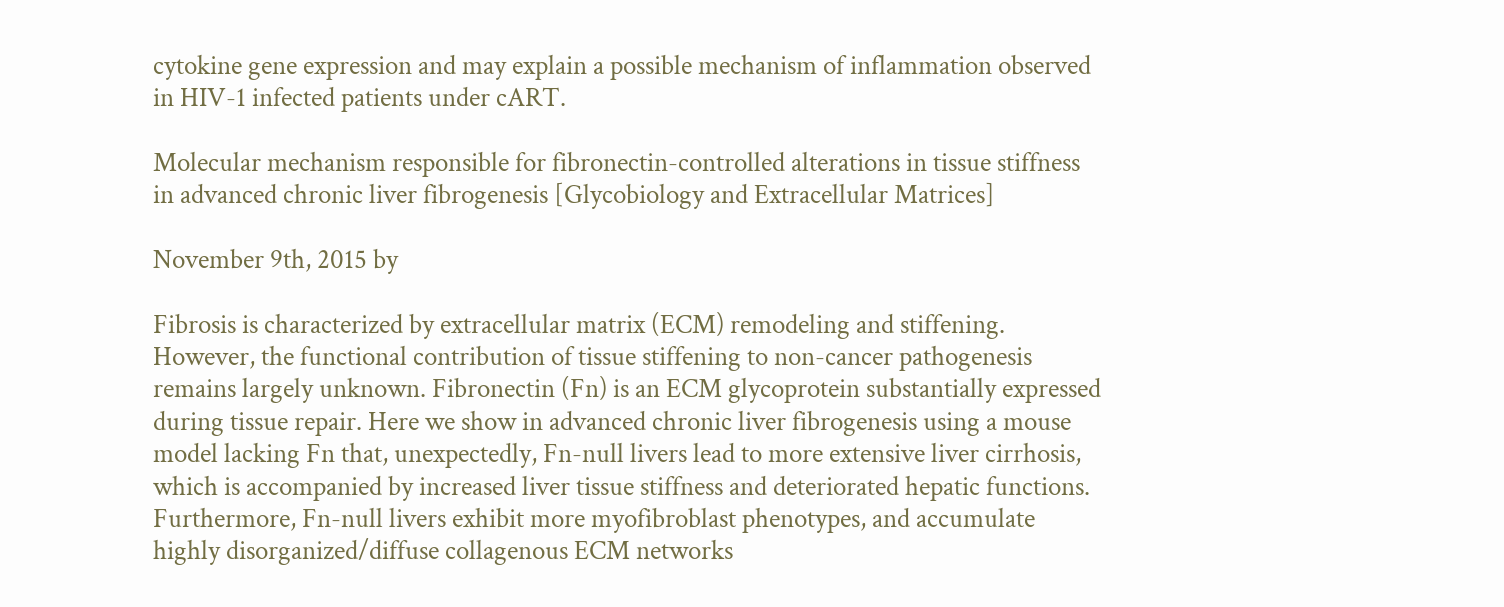cytokine gene expression and may explain a possible mechanism of inflammation observed in HIV-1 infected patients under cART.

Molecular mechanism responsible for fibronectin-controlled alterations in tissue stiffness in advanced chronic liver fibrogenesis [Glycobiology and Extracellular Matrices]

November 9th, 2015 by

Fibrosis is characterized by extracellular matrix (ECM) remodeling and stiffening. However, the functional contribution of tissue stiffening to non-cancer pathogenesis remains largely unknown. Fibronectin (Fn) is an ECM glycoprotein substantially expressed during tissue repair. Here we show in advanced chronic liver fibrogenesis using a mouse model lacking Fn that, unexpectedly, Fn-null livers lead to more extensive liver cirrhosis, which is accompanied by increased liver tissue stiffness and deteriorated hepatic functions. Furthermore, Fn-null livers exhibit more myofibroblast phenotypes, and accumulate highly disorganized/diffuse collagenous ECM networks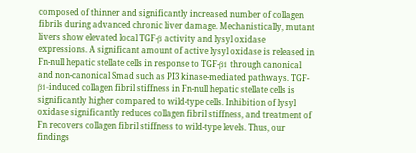composed of thinner and significantly increased number of collagen fibrils during advanced chronic liver damage. Mechanistically, mutant livers show elevated local TGF-β activity and lysyl oxidase expressions. A significant amount of active lysyl oxidase is released in Fn-null hepatic stellate cells in response to TGF-β1 through canonical and non-canonical Smad such as PI3 kinase-mediated pathways. TGF-β1-induced collagen fibril stiffness in Fn-null hepatic stellate cells is significantly higher compared to wild-type cells. Inhibition of lysyl oxidase significantly reduces collagen fibril stiffness, and treatment of Fn recovers collagen fibril stiffness to wild-type levels. Thus, our findings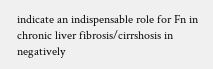indicate an indispensable role for Fn in chronic liver fibrosis/cirrshosis in negatively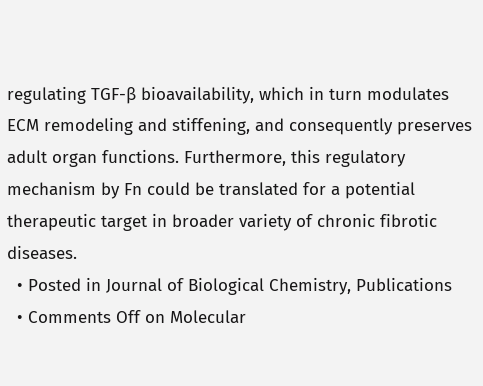regulating TGF-β bioavailability, which in turn modulates ECM remodeling and stiffening, and consequently preserves adult organ functions. Furthermore, this regulatory mechanism by Fn could be translated for a potential therapeutic target in broader variety of chronic fibrotic diseases.
  • Posted in Journal of Biological Chemistry, Publications
  • Comments Off on Molecular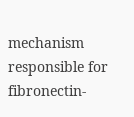mechanism responsible for fibronectin-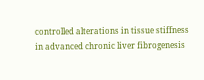controlled alterations in tissue stiffness in advanced chronic liver fibrogenesis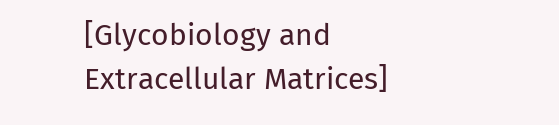[Glycobiology and Extracellular Matrices]